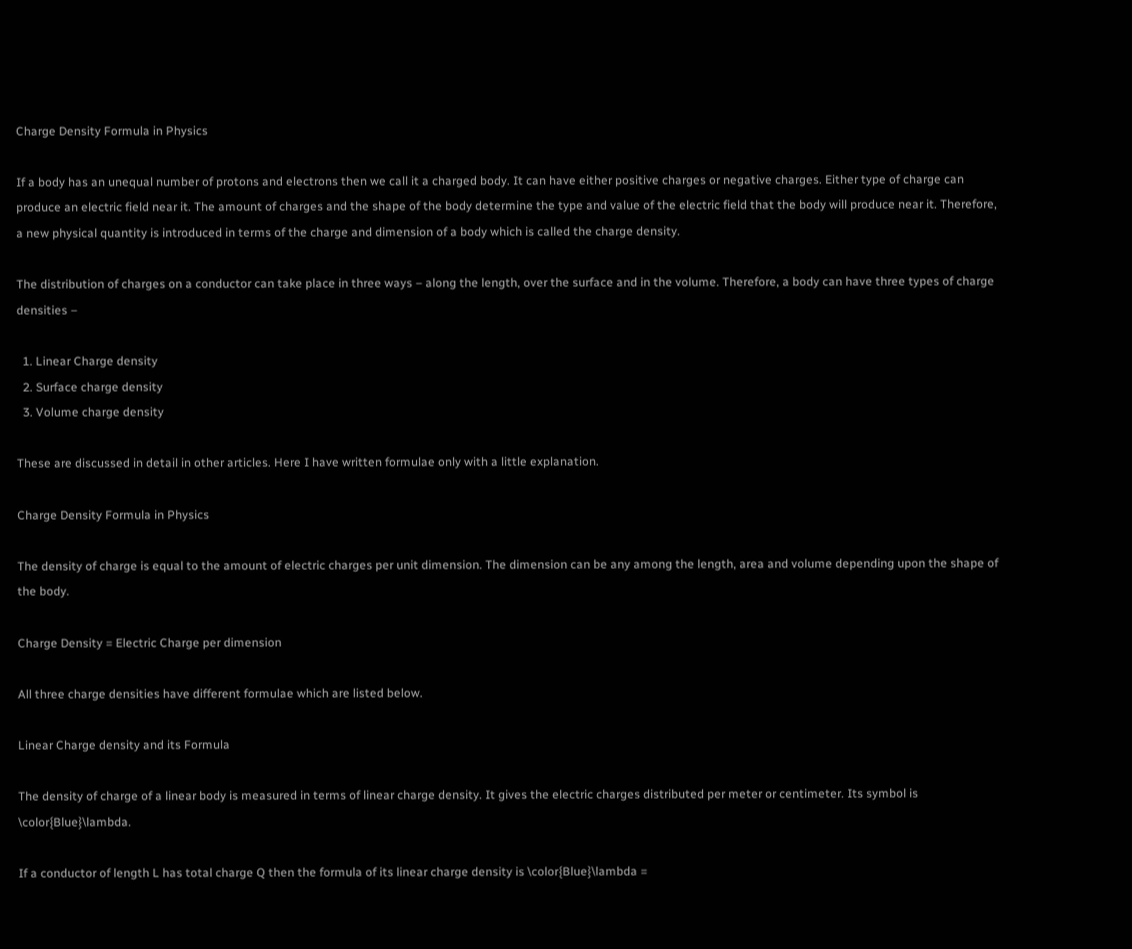Charge Density Formula in Physics

If a body has an unequal number of protons and electrons then we call it a charged body. It can have either positive charges or negative charges. Either type of charge can produce an electric field near it. The amount of charges and the shape of the body determine the type and value of the electric field that the body will produce near it. Therefore, a new physical quantity is introduced in terms of the charge and dimension of a body which is called the charge density.

The distribution of charges on a conductor can take place in three ways – along the length, over the surface and in the volume. Therefore, a body can have three types of charge densities –

  1. Linear Charge density
  2. Surface charge density
  3. Volume charge density

These are discussed in detail in other articles. Here I have written formulae only with a little explanation.

Charge Density Formula in Physics

The density of charge is equal to the amount of electric charges per unit dimension. The dimension can be any among the length, area and volume depending upon the shape of the body.

Charge Density = Electric Charge per dimension

All three charge densities have different formulae which are listed below.

Linear Charge density and its Formula

The density of charge of a linear body is measured in terms of linear charge density. It gives the electric charges distributed per meter or centimeter. Its symbol is \color{Blue}\lambda.

If a conductor of length L has total charge Q then the formula of its linear charge density is \color{Blue}\lambda =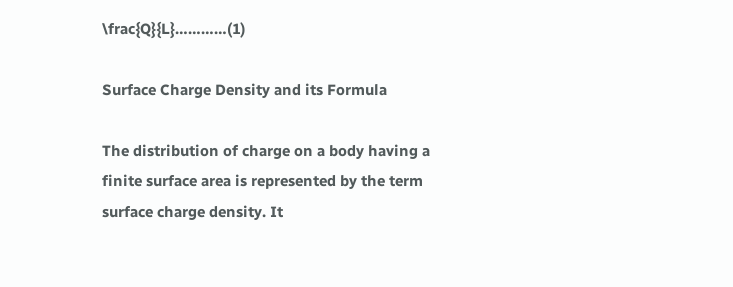\frac{Q}{L}…………(1)

Surface Charge Density and its Formula

The distribution of charge on a body having a finite surface area is represented by the term surface charge density. It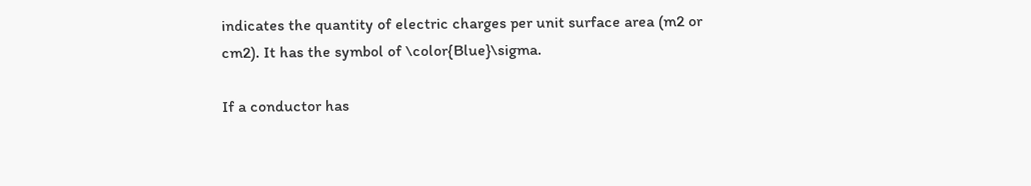indicates the quantity of electric charges per unit surface area (m2 or cm2). It has the symbol of \color{Blue}\sigma.

If a conductor has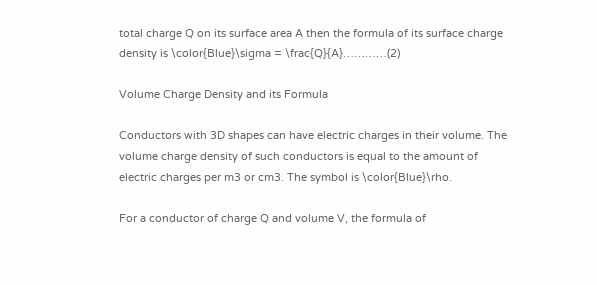total charge Q on its surface area A then the formula of its surface charge density is \color{Blue}\sigma = \frac{Q}{A}…………(2)

Volume Charge Density and its Formula

Conductors with 3D shapes can have electric charges in their volume. The volume charge density of such conductors is equal to the amount of electric charges per m3 or cm3. The symbol is \color{Blue}\rho.

For a conductor of charge Q and volume V, the formula of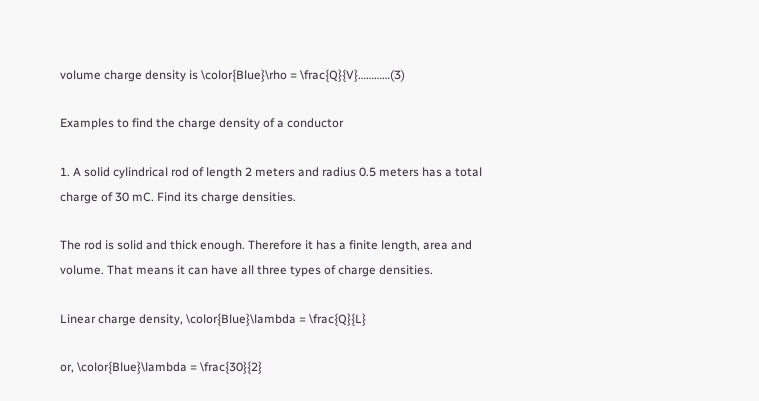volume charge density is \color{Blue}\rho = \frac{Q}{V}…………(3)

Examples to find the charge density of a conductor

1. A solid cylindrical rod of length 2 meters and radius 0.5 meters has a total charge of 30 mC. Find its charge densities.

The rod is solid and thick enough. Therefore it has a finite length, area and volume. That means it can have all three types of charge densities.

Linear charge density, \color{Blue}\lambda = \frac{Q}{L}

or, \color{Blue}\lambda = \frac{30}{2}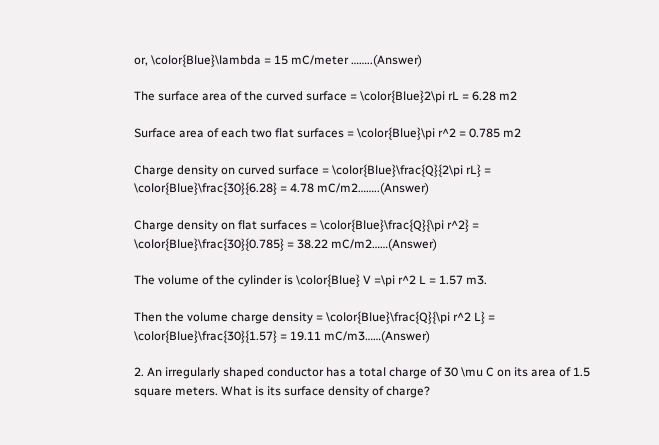or, \color{Blue}\lambda = 15 mC/meter ……..(Answer)

The surface area of the curved surface = \color{Blue}2\pi rL = 6.28 m2

Surface area of each two flat surfaces = \color{Blue}\pi r^2 = 0.785 m2

Charge density on curved surface = \color{Blue}\frac{Q}{2\pi rL} = \color{Blue}\frac{30}{6.28} = 4.78 mC/m2……..(Answer)

Charge density on flat surfaces = \color{Blue}\frac{Q}{\pi r^2} = \color{Blue}\frac{30}{0.785} = 38.22 mC/m2……(Answer)

The volume of the cylinder is \color{Blue} V =\pi r^2 L = 1.57 m3.

Then the volume charge density = \color{Blue}\frac{Q}{\pi r^2 L} = \color{Blue}\frac{30}{1.57} = 19.11 mC/m3……(Answer)

2. An irregularly shaped conductor has a total charge of 30 \mu C on its area of 1.5 square meters. What is its surface density of charge?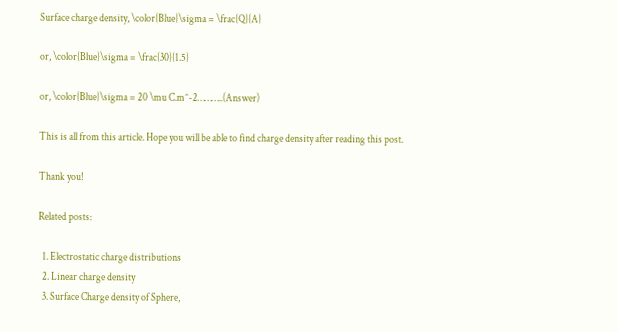Surface charge density, \color{Blue}\sigma = \frac{Q}{A}

or, \color{Blue}\sigma = \frac{30}{1.5}

or, \color{Blue}\sigma = 20 \mu C.m^-2………..(Answer)

This is all from this article. Hope you will be able to find charge density after reading this post.

Thank you!

Related posts:

  1. Electrostatic charge distributions
  2. Linear charge density
  3. Surface Charge density of Sphere,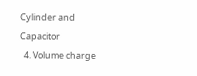Cylinder and Capacitor
  4. Volume charge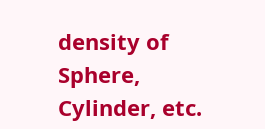density of Sphere, Cylinder, etc.